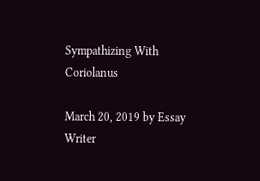Sympathizing With Coriolanus

March 20, 2019 by Essay Writer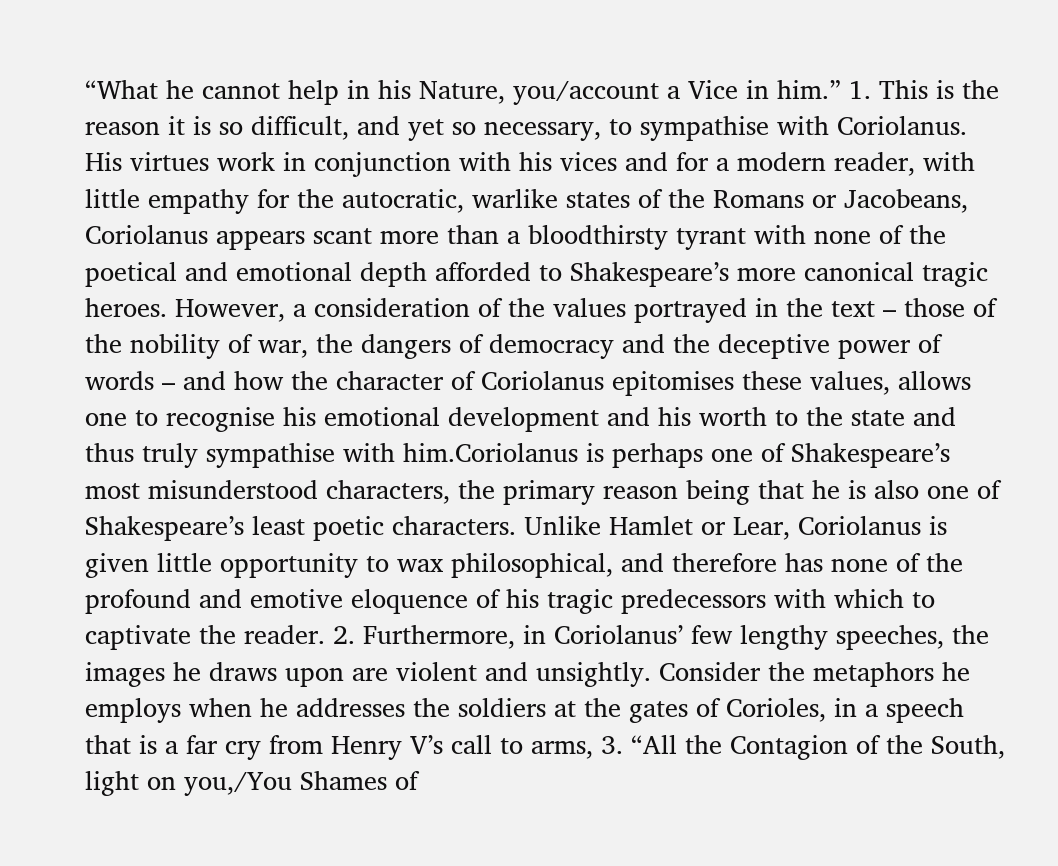“What he cannot help in his Nature, you/account a Vice in him.” 1. This is the reason it is so difficult, and yet so necessary, to sympathise with Coriolanus. His virtues work in conjunction with his vices and for a modern reader, with little empathy for the autocratic, warlike states of the Romans or Jacobeans, Coriolanus appears scant more than a bloodthirsty tyrant with none of the poetical and emotional depth afforded to Shakespeare’s more canonical tragic heroes. However, a consideration of the values portrayed in the text – those of the nobility of war, the dangers of democracy and the deceptive power of words – and how the character of Coriolanus epitomises these values, allows one to recognise his emotional development and his worth to the state and thus truly sympathise with him.Coriolanus is perhaps one of Shakespeare’s most misunderstood characters, the primary reason being that he is also one of Shakespeare’s least poetic characters. Unlike Hamlet or Lear, Coriolanus is given little opportunity to wax philosophical, and therefore has none of the profound and emotive eloquence of his tragic predecessors with which to captivate the reader. 2. Furthermore, in Coriolanus’ few lengthy speeches, the images he draws upon are violent and unsightly. Consider the metaphors he employs when he addresses the soldiers at the gates of Corioles, in a speech that is a far cry from Henry V’s call to arms, 3. “All the Contagion of the South, light on you,/You Shames of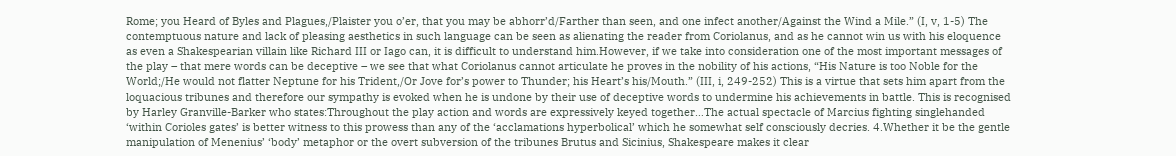Rome; you Heard of Byles and Plagues,/Plaister you o’er, that you may be abhorr’d/Farther than seen, and one infect another/Against the Wind a Mile.” (I, v, 1-5) The contemptuous nature and lack of pleasing aesthetics in such language can be seen as alienating the reader from Coriolanus, and as he cannot win us with his eloquence as even a Shakespearian villain like Richard III or Iago can, it is difficult to understand him.However, if we take into consideration one of the most important messages of the play – that mere words can be deceptive – we see that what Coriolanus cannot articulate he proves in the nobility of his actions, “His Nature is too Noble for the World;/He would not flatter Neptune for his Trident,/Or Jove for’s power to Thunder; his Heart’s his/Mouth.” (III, i, 249-252) This is a virtue that sets him apart from the loquacious tribunes and therefore our sympathy is evoked when he is undone by their use of deceptive words to undermine his achievements in battle. This is recognised by Harley Granville-Barker who states:Throughout the play action and words are expressively keyed together…The actual spectacle of Marcius fighting singlehanded ‘within Corioles gates’ is better witness to this prowess than any of the ‘acclamations hyperbolical’ which he somewhat self consciously decries. 4.Whether it be the gentle manipulation of Menenius’ ‘body’ metaphor or the overt subversion of the tribunes Brutus and Sicinius, Shakespeare makes it clear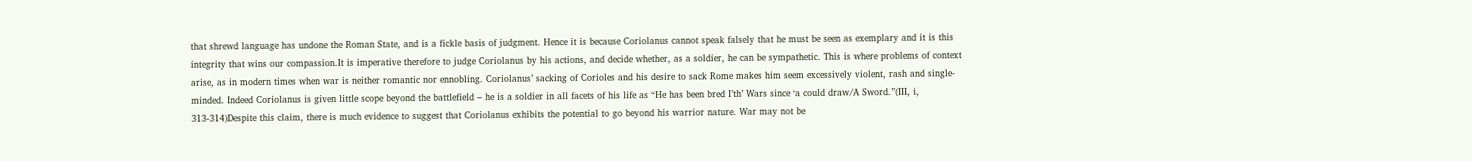that shrewd language has undone the Roman State, and is a fickle basis of judgment. Hence it is because Coriolanus cannot speak falsely that he must be seen as exemplary and it is this integrity that wins our compassion.It is imperative therefore to judge Coriolanus by his actions, and decide whether, as a soldier, he can be sympathetic. This is where problems of context arise, as in modern times when war is neither romantic nor ennobling. Coriolanus’ sacking of Corioles and his desire to sack Rome makes him seem excessively violent, rash and single-minded. Indeed Coriolanus is given little scope beyond the battlefield – he is a soldier in all facets of his life as “He has been bred I’th’ Wars since ‘a could draw/A Sword.”(III, i, 313-314)Despite this claim, there is much evidence to suggest that Coriolanus exhibits the potential to go beyond his warrior nature. War may not be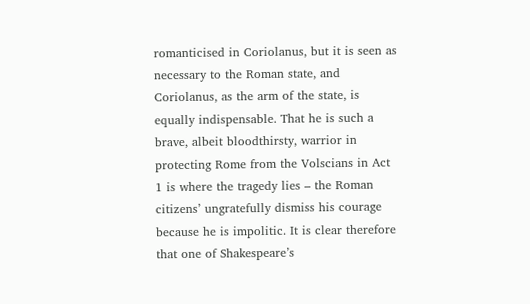romanticised in Coriolanus, but it is seen as necessary to the Roman state, and Coriolanus, as the arm of the state, is equally indispensable. That he is such a brave, albeit bloodthirsty, warrior in protecting Rome from the Volscians in Act 1 is where the tragedy lies – the Roman citizens’ ungratefully dismiss his courage because he is impolitic. It is clear therefore that one of Shakespeare’s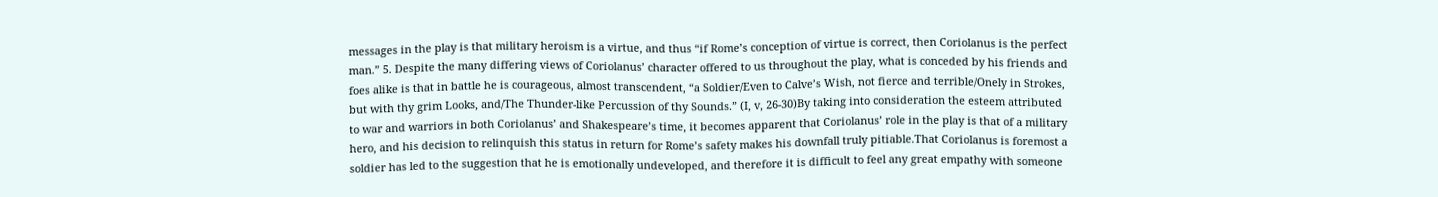messages in the play is that military heroism is a virtue, and thus “if Rome’s conception of virtue is correct, then Coriolanus is the perfect man.” 5. Despite the many differing views of Coriolanus’ character offered to us throughout the play, what is conceded by his friends and foes alike is that in battle he is courageous, almost transcendent, “a Soldier/Even to Calve’s Wish, not fierce and terrible/Onely in Strokes, but with thy grim Looks, and/The Thunder-like Percussion of thy Sounds.” (I, v, 26-30)By taking into consideration the esteem attributed to war and warriors in both Coriolanus’ and Shakespeare’s time, it becomes apparent that Coriolanus’ role in the play is that of a military hero, and his decision to relinquish this status in return for Rome’s safety makes his downfall truly pitiable.That Coriolanus is foremost a soldier has led to the suggestion that he is emotionally undeveloped, and therefore it is difficult to feel any great empathy with someone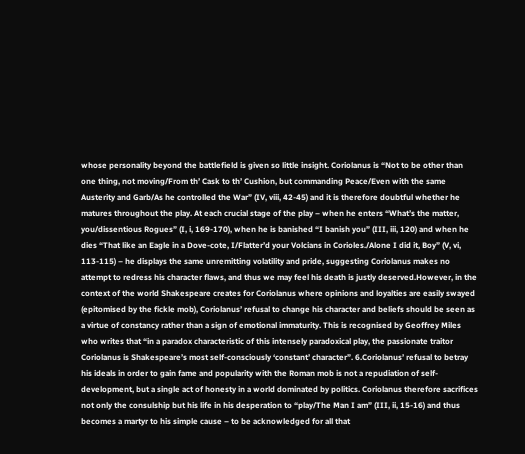whose personality beyond the battlefield is given so little insight. Coriolanus is “Not to be other than one thing, not moving/From th’ Cask to th’ Cushion, but commanding Peace/Even with the same Austerity and Garb/As he controlled the War” (IV, viii, 42-45) and it is therefore doubtful whether he matures throughout the play. At each crucial stage of the play – when he enters “What’s the matter, you/dissentious Rogues” (I, i, 169-170), when he is banished “I banish you” (III, iii, 120) and when he dies “That like an Eagle in a Dove-cote, I/Flatter’d your Volcians in Corioles./Alone I did it, Boy” (V, vi, 113-115) – he displays the same unremitting volatility and pride, suggesting Coriolanus makes no attempt to redress his character flaws, and thus we may feel his death is justly deserved.However, in the context of the world Shakespeare creates for Coriolanus where opinions and loyalties are easily swayed (epitomised by the fickle mob), Coriolanus’ refusal to change his character and beliefs should be seen as a virtue of constancy rather than a sign of emotional immaturity. This is recognised by Geoffrey Miles who writes that “in a paradox characteristic of this intensely paradoxical play, the passionate traitor Coriolanus is Shakespeare’s most self-consciously ‘constant’ character”. 6.Coriolanus’ refusal to betray his ideals in order to gain fame and popularity with the Roman mob is not a repudiation of self-development, but a single act of honesty in a world dominated by politics. Coriolanus therefore sacrifices not only the consulship but his life in his desperation to “play/The Man I am” (III, ii, 15-16) and thus becomes a martyr to his simple cause – to be acknowledged for all that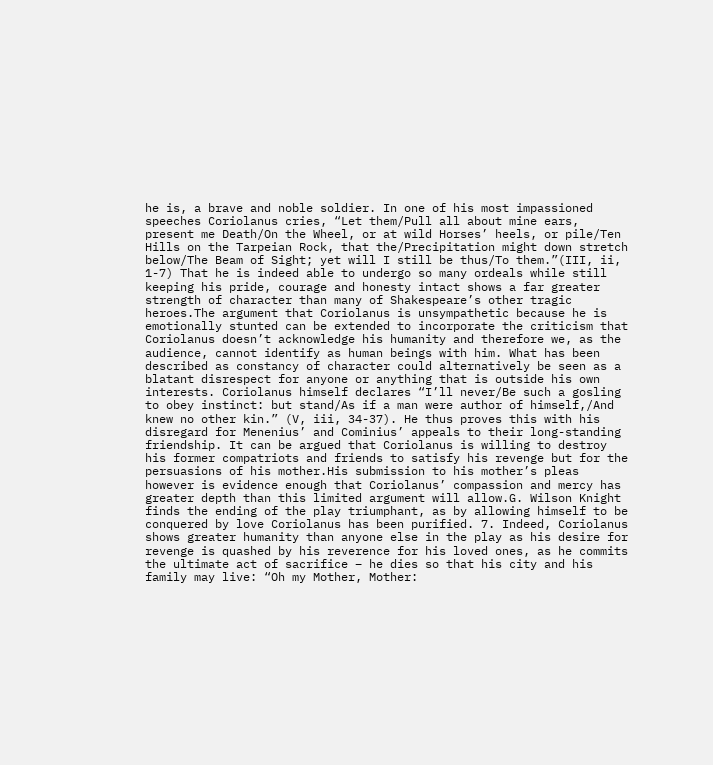he is, a brave and noble soldier. In one of his most impassioned speeches Coriolanus cries, “Let them/Pull all about mine ears, present me Death/On the Wheel, or at wild Horses’ heels, or pile/Ten Hills on the Tarpeian Rock, that the/Precipitation might down stretch below/The Beam of Sight; yet will I still be thus/To them.”(III, ii, 1-7) That he is indeed able to undergo so many ordeals while still keeping his pride, courage and honesty intact shows a far greater strength of character than many of Shakespeare’s other tragic heroes.The argument that Coriolanus is unsympathetic because he is emotionally stunted can be extended to incorporate the criticism that Coriolanus doesn’t acknowledge his humanity and therefore we, as the audience, cannot identify as human beings with him. What has been described as constancy of character could alternatively be seen as a blatant disrespect for anyone or anything that is outside his own interests. Coriolanus himself declares “I’ll never/Be such a gosling to obey instinct: but stand/As if a man were author of himself,/And knew no other kin.” (V, iii, 34-37). He thus proves this with his disregard for Menenius’ and Cominius’ appeals to their long-standing friendship. It can be argued that Coriolanus is willing to destroy his former compatriots and friends to satisfy his revenge but for the persuasions of his mother.His submission to his mother’s pleas however is evidence enough that Coriolanus’ compassion and mercy has greater depth than this limited argument will allow.G. Wilson Knight finds the ending of the play triumphant, as by allowing himself to be conquered by love Coriolanus has been purified. 7. Indeed, Coriolanus shows greater humanity than anyone else in the play as his desire for revenge is quashed by his reverence for his loved ones, as he commits the ultimate act of sacrifice – he dies so that his city and his family may live: “Oh my Mother, Mother: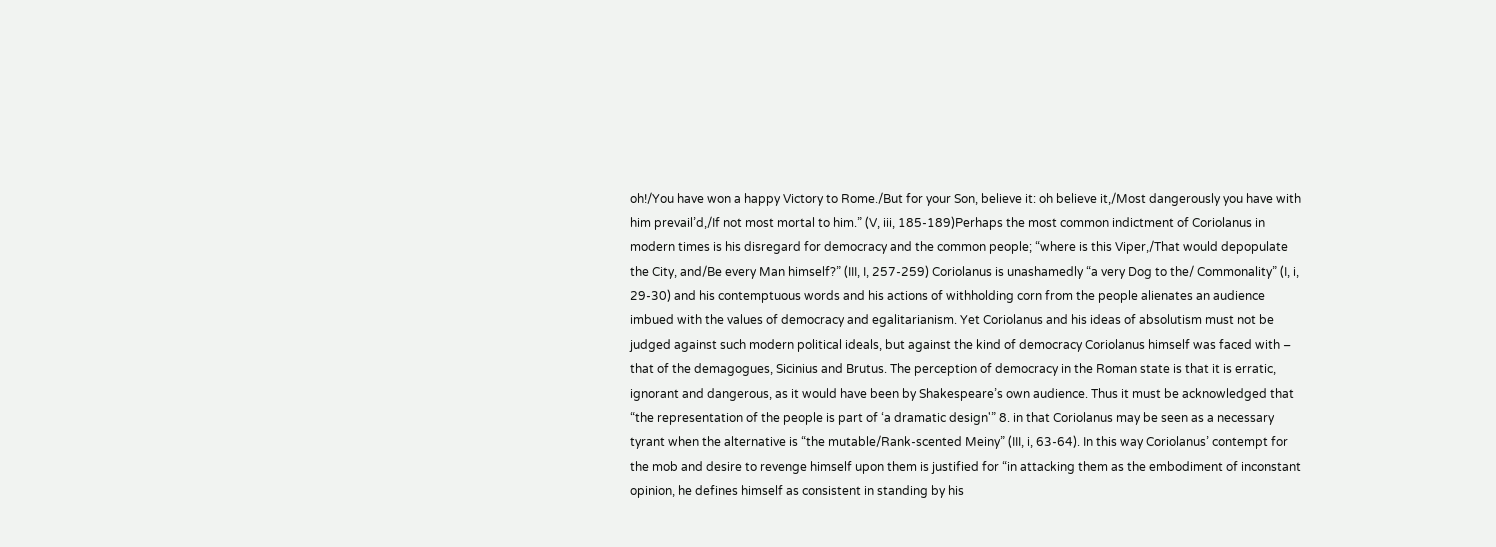oh!/You have won a happy Victory to Rome./But for your Son, believe it: oh believe it,/Most dangerously you have with him prevail’d,/If not most mortal to him.” (V, iii, 185-189)Perhaps the most common indictment of Coriolanus in modern times is his disregard for democracy and the common people; “where is this Viper,/That would depopulate the City, and/Be every Man himself?” (III, I, 257-259) Coriolanus is unashamedly “a very Dog to the/ Commonality” (I, i, 29-30) and his contemptuous words and his actions of withholding corn from the people alienates an audience imbued with the values of democracy and egalitarianism. Yet Coriolanus and his ideas of absolutism must not be judged against such modern political ideals, but against the kind of democracy Coriolanus himself was faced with – that of the demagogues, Sicinius and Brutus. The perception of democracy in the Roman state is that it is erratic, ignorant and dangerous, as it would have been by Shakespeare’s own audience. Thus it must be acknowledged that “the representation of the people is part of ‘a dramatic design'” 8. in that Coriolanus may be seen as a necessary tyrant when the alternative is “the mutable/Rank-scented Meiny” (III, i, 63-64). In this way Coriolanus’ contempt for the mob and desire to revenge himself upon them is justified for “in attacking them as the embodiment of inconstant opinion, he defines himself as consistent in standing by his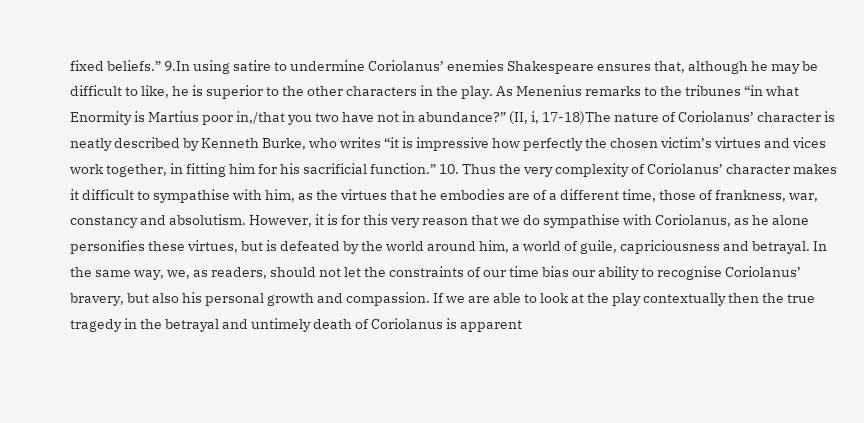fixed beliefs.” 9.In using satire to undermine Coriolanus’ enemies Shakespeare ensures that, although he may be difficult to like, he is superior to the other characters in the play. As Menenius remarks to the tribunes “in what Enormity is Martius poor in,/that you two have not in abundance?” (II, i, 17-18)The nature of Coriolanus’ character is neatly described by Kenneth Burke, who writes “it is impressive how perfectly the chosen victim’s virtues and vices work together, in fitting him for his sacrificial function.” 10. Thus the very complexity of Coriolanus’ character makes it difficult to sympathise with him, as the virtues that he embodies are of a different time, those of frankness, war, constancy and absolutism. However, it is for this very reason that we do sympathise with Coriolanus, as he alone personifies these virtues, but is defeated by the world around him, a world of guile, capriciousness and betrayal. In the same way, we, as readers, should not let the constraints of our time bias our ability to recognise Coriolanus’ bravery, but also his personal growth and compassion. If we are able to look at the play contextually then the true tragedy in the betrayal and untimely death of Coriolanus is apparent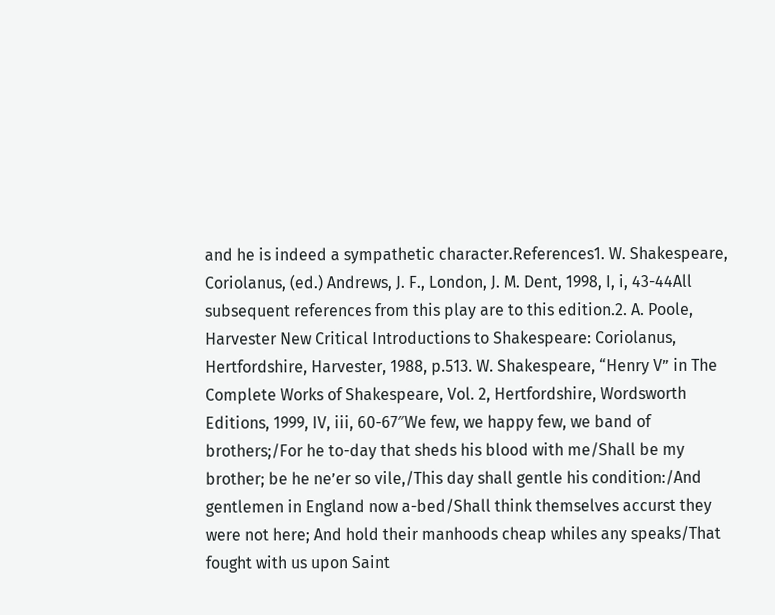and he is indeed a sympathetic character.References1. W. Shakespeare, Coriolanus, (ed.) Andrews, J. F., London, J. M. Dent, 1998, I, i, 43-44All subsequent references from this play are to this edition.2. A. Poole, Harvester New Critical Introductions to Shakespeare: Coriolanus, Hertfordshire, Harvester, 1988, p.513. W. Shakespeare, “Henry V” in The Complete Works of Shakespeare, Vol. 2, Hertfordshire, Wordsworth Editions, 1999, IV, iii, 60-67″We few, we happy few, we band of brothers;/For he to-day that sheds his blood with me/Shall be my brother; be he ne’er so vile,/This day shall gentle his condition:/And gentlemen in England now a-bed/Shall think themselves accurst they were not here; And hold their manhoods cheap whiles any speaks/That fought with us upon Saint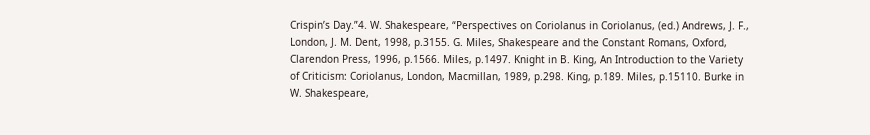Crispin’s Day.”4. W. Shakespeare, “Perspectives on Coriolanus in Coriolanus, (ed.) Andrews, J. F., London, J. M. Dent, 1998, p.3155. G. Miles, Shakespeare and the Constant Romans, Oxford, Clarendon Press, 1996, p.1566. Miles, p.1497. Knight in B. King, An Introduction to the Variety of Criticism: Coriolanus, London, Macmillan, 1989, p.298. King, p.189. Miles, p.15110. Burke in W. Shakespeare,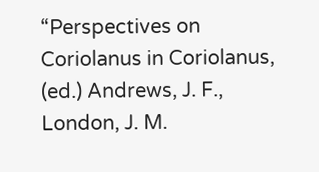“Perspectives on Coriolanus in Coriolanus, (ed.) Andrews, J. F., London, J. M.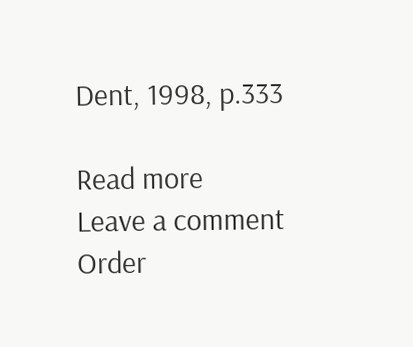Dent, 1998, p.333

Read more
Leave a comment
Order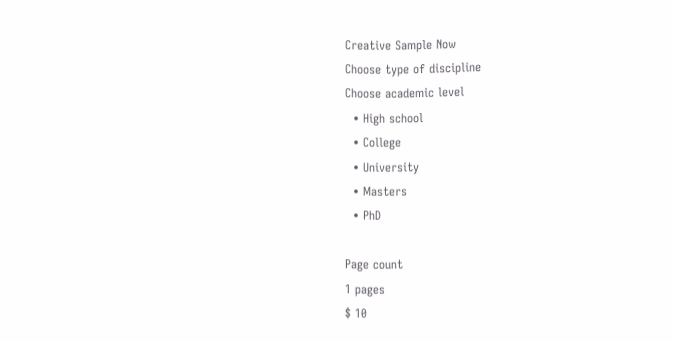Creative Sample Now
Choose type of discipline
Choose academic level
  • High school
  • College
  • University
  • Masters
  • PhD

Page count
1 pages
$ 10